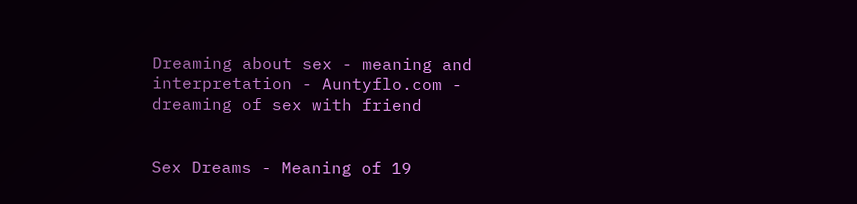Dreaming about sex - meaning and interpretation - Auntyflo.com - dreaming of sex with friend


Sex Dreams - Meaning of 19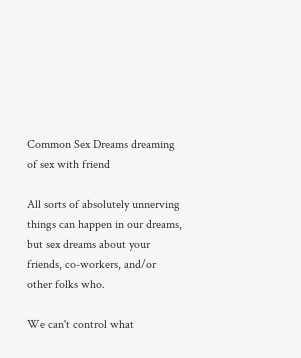Common Sex Dreams dreaming of sex with friend

All sorts of absolutely unnerving things can happen in our dreams, but sex dreams about your friends, co-workers, and/or other folks who.

We can't control what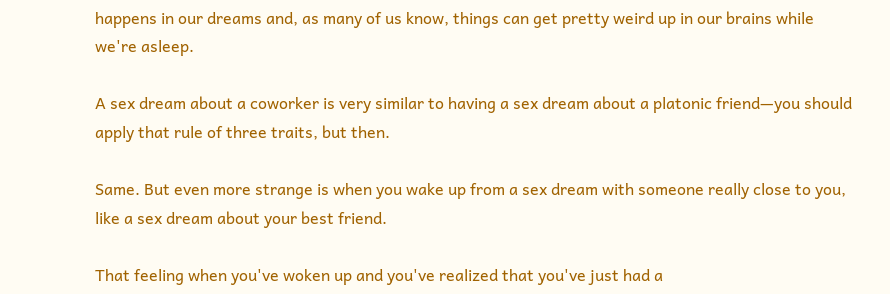happens in our dreams and, as many of us know, things can get pretty weird up in our brains while we're asleep.

A sex dream about a coworker is very similar to having a sex dream about a platonic friend—you should apply that rule of three traits, but then.

Same. But even more strange is when you wake up from a sex dream with someone really close to you, like a sex dream about your best friend.

That feeling when you've woken up and you've realized that you've just had a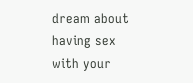dream about having sex with your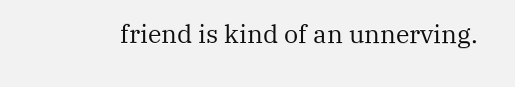friend is kind of an unnerving.